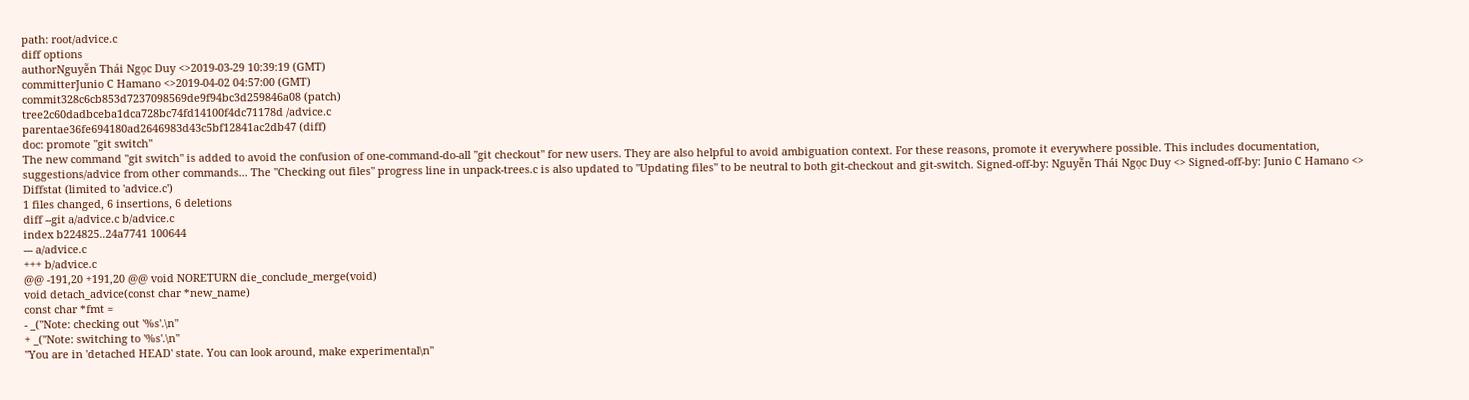path: root/advice.c
diff options
authorNguyễn Thái Ngọc Duy <>2019-03-29 10:39:19 (GMT)
committerJunio C Hamano <>2019-04-02 04:57:00 (GMT)
commit328c6cb853d7237098569de9f94bc3d259846a08 (patch)
tree2c60dadbceba1dca728bc74fd14100f4dc71178d /advice.c
parentae36fe694180ad2646983d43c5bf12841ac2db47 (diff)
doc: promote "git switch"
The new command "git switch" is added to avoid the confusion of one-command-do-all "git checkout" for new users. They are also helpful to avoid ambiguation context. For these reasons, promote it everywhere possible. This includes documentation, suggestions/advice from other commands... The "Checking out files" progress line in unpack-trees.c is also updated to "Updating files" to be neutral to both git-checkout and git-switch. Signed-off-by: Nguyễn Thái Ngọc Duy <> Signed-off-by: Junio C Hamano <>
Diffstat (limited to 'advice.c')
1 files changed, 6 insertions, 6 deletions
diff --git a/advice.c b/advice.c
index b224825..24a7741 100644
--- a/advice.c
+++ b/advice.c
@@ -191,20 +191,20 @@ void NORETURN die_conclude_merge(void)
void detach_advice(const char *new_name)
const char *fmt =
- _("Note: checking out '%s'.\n"
+ _("Note: switching to '%s'.\n"
"You are in 'detached HEAD' state. You can look around, make experimental\n"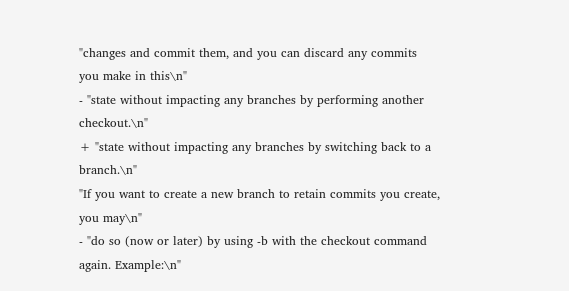"changes and commit them, and you can discard any commits you make in this\n"
- "state without impacting any branches by performing another checkout.\n"
+ "state without impacting any branches by switching back to a branch.\n"
"If you want to create a new branch to retain commits you create, you may\n"
- "do so (now or later) by using -b with the checkout command again. Example:\n"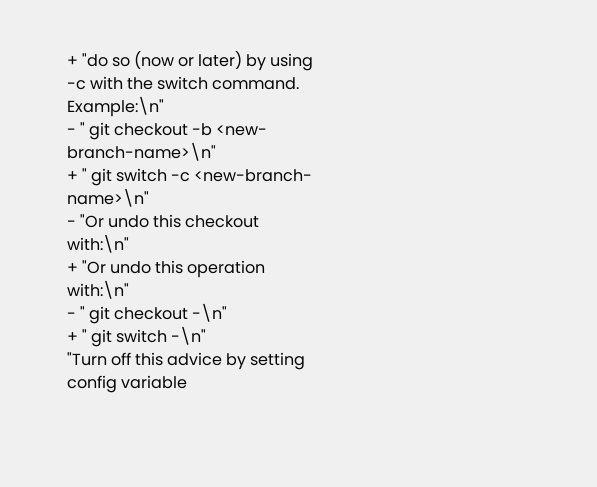+ "do so (now or later) by using -c with the switch command. Example:\n"
- " git checkout -b <new-branch-name>\n"
+ " git switch -c <new-branch-name>\n"
- "Or undo this checkout with:\n"
+ "Or undo this operation with:\n"
- " git checkout -\n"
+ " git switch -\n"
"Turn off this advice by setting config variable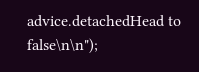advice.detachedHead to false\n\n");